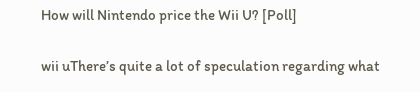How will Nintendo price the Wii U? [Poll]

wii uThere’s quite a lot of speculation regarding what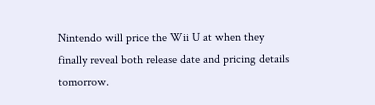Nintendo will price the Wii U at when they finally reveal both release date and pricing details tomorrow.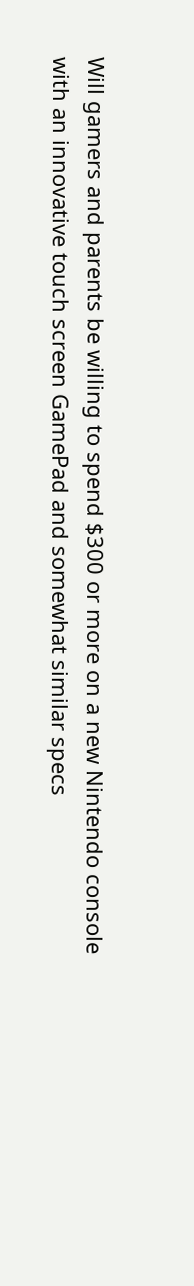Will gamers and parents be willing to spend $300 or more on a new Nintendo console with an innovative touch screen GamePad and somewhat similar specs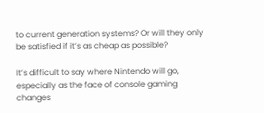to current generation systems? Or will they only be satisfied if it’s as cheap as possible?

It’s difficult to say where Nintendo will go, especially as the face of console gaming changes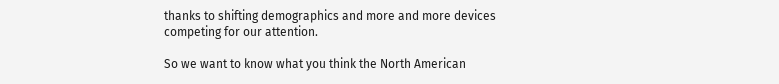thanks to shifting demographics and more and more devices competing for our attention.

So we want to know what you think the North American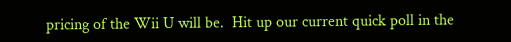pricing of the Wii U will be.  Hit up our current quick poll in the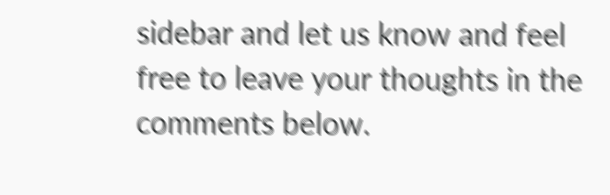sidebar and let us know and feel free to leave your thoughts in the comments below.